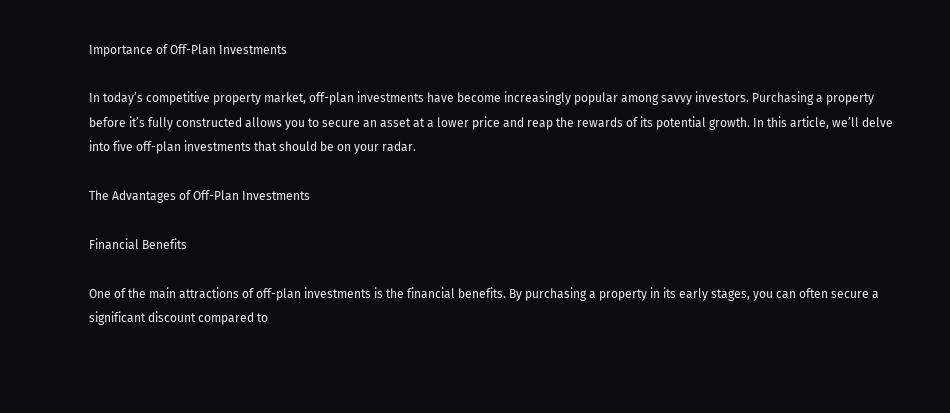Importance of Off-Plan Investments

In today’s competitive property market, off-plan investments have become increasingly popular among savvy investors. Purchasing a property before it’s fully constructed allows you to secure an asset at a lower price and reap the rewards of its potential growth. In this article, we’ll delve into five off-plan investments that should be on your radar.

The Advantages of Off-Plan Investments

Financial Benefits

One of the main attractions of off-plan investments is the financial benefits. By purchasing a property in its early stages, you can often secure a significant discount compared to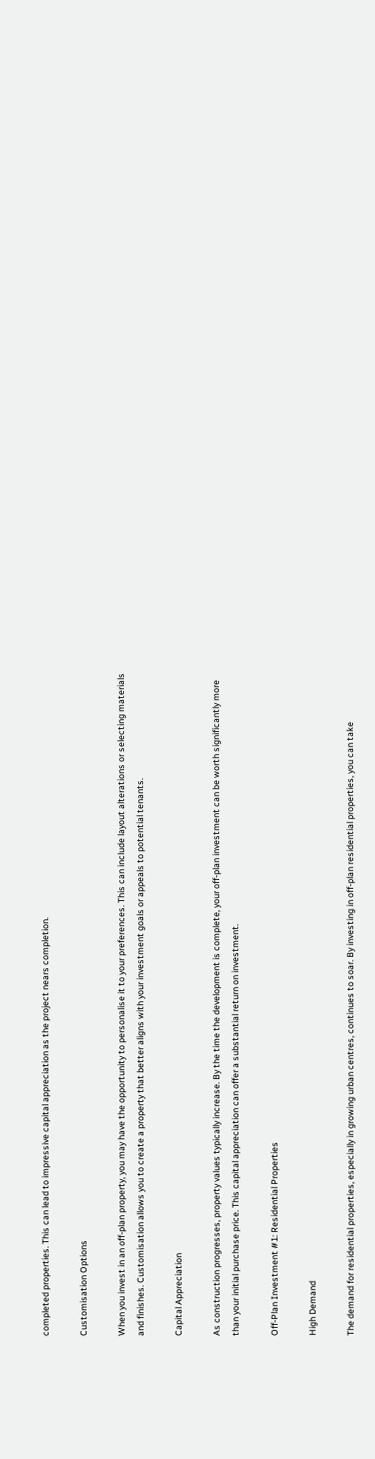completed properties. This can lead to impressive capital appreciation as the project nears completion.

Customisation Options

When you invest in an off-plan property, you may have the opportunity to personalise it to your preferences. This can include layout alterations or selecting materials and finishes. Customisation allows you to create a property that better aligns with your investment goals or appeals to potential tenants.

Capital Appreciation

As construction progresses, property values typically increase. By the time the development is complete, your off-plan investment can be worth significantly more than your initial purchase price. This capital appreciation can offer a substantial return on investment.

Off-Plan Investment #1: Residential Properties

High Demand

The demand for residential properties, especially in growing urban centres, continues to soar. By investing in off-plan residential properties, you can take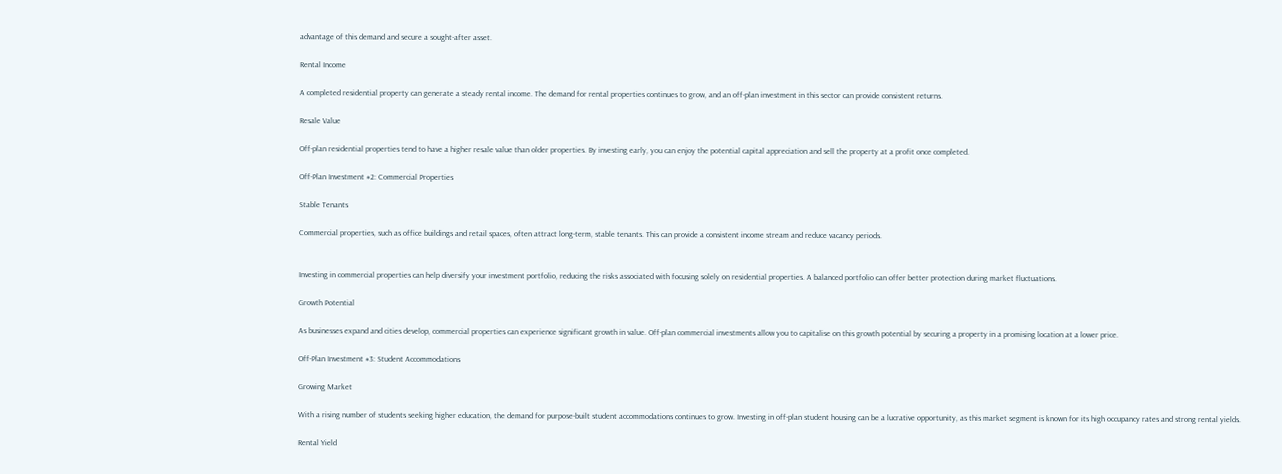advantage of this demand and secure a sought-after asset.

Rental Income

A completed residential property can generate a steady rental income. The demand for rental properties continues to grow, and an off-plan investment in this sector can provide consistent returns.

Resale Value

Off-plan residential properties tend to have a higher resale value than older properties. By investing early, you can enjoy the potential capital appreciation and sell the property at a profit once completed.

Off-Plan Investment #2: Commercial Properties

Stable Tenants

Commercial properties, such as office buildings and retail spaces, often attract long-term, stable tenants. This can provide a consistent income stream and reduce vacancy periods.


Investing in commercial properties can help diversify your investment portfolio, reducing the risks associated with focusing solely on residential properties. A balanced portfolio can offer better protection during market fluctuations.

Growth Potential

As businesses expand and cities develop, commercial properties can experience significant growth in value. Off-plan commercial investments allow you to capitalise on this growth potential by securing a property in a promising location at a lower price.

Off-Plan Investment #3: Student Accommodations

Growing Market

With a rising number of students seeking higher education, the demand for purpose-built student accommodations continues to grow. Investing in off-plan student housing can be a lucrative opportunity, as this market segment is known for its high occupancy rates and strong rental yields.

Rental Yield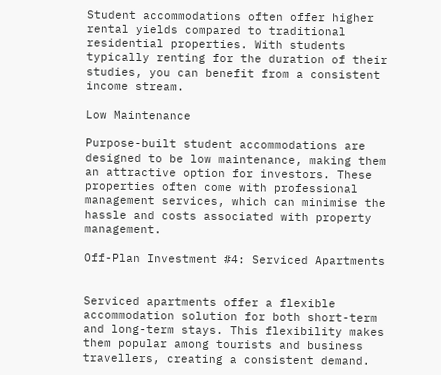Student accommodations often offer higher rental yields compared to traditional residential properties. With students typically renting for the duration of their studies, you can benefit from a consistent income stream.

Low Maintenance

Purpose-built student accommodations are designed to be low maintenance, making them an attractive option for investors. These properties often come with professional management services, which can minimise the hassle and costs associated with property management.

Off-Plan Investment #4: Serviced Apartments


Serviced apartments offer a flexible accommodation solution for both short-term and long-term stays. This flexibility makes them popular among tourists and business travellers, creating a consistent demand.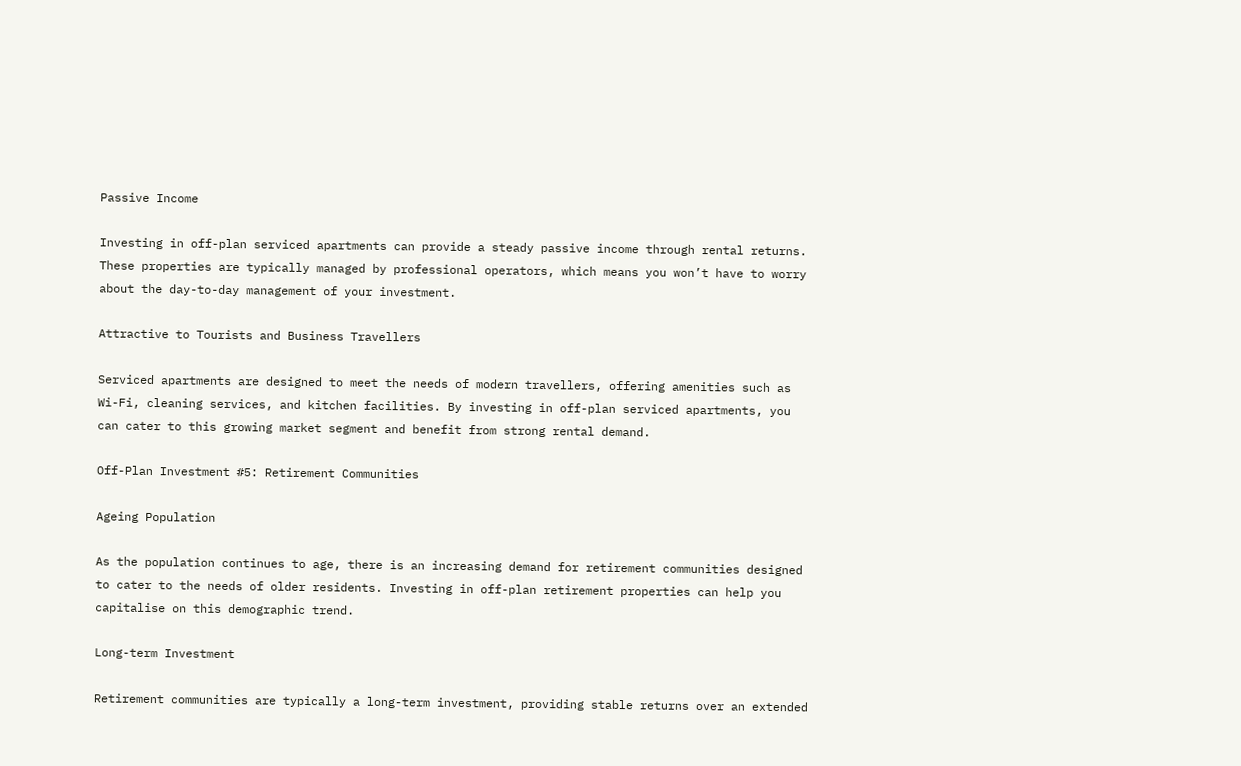Passive Income

Investing in off-plan serviced apartments can provide a steady passive income through rental returns. These properties are typically managed by professional operators, which means you won’t have to worry about the day-to-day management of your investment.

Attractive to Tourists and Business Travellers

Serviced apartments are designed to meet the needs of modern travellers, offering amenities such as Wi-Fi, cleaning services, and kitchen facilities. By investing in off-plan serviced apartments, you can cater to this growing market segment and benefit from strong rental demand.

Off-Plan Investment #5: Retirement Communities

Ageing Population

As the population continues to age, there is an increasing demand for retirement communities designed to cater to the needs of older residents. Investing in off-plan retirement properties can help you capitalise on this demographic trend.

Long-term Investment

Retirement communities are typically a long-term investment, providing stable returns over an extended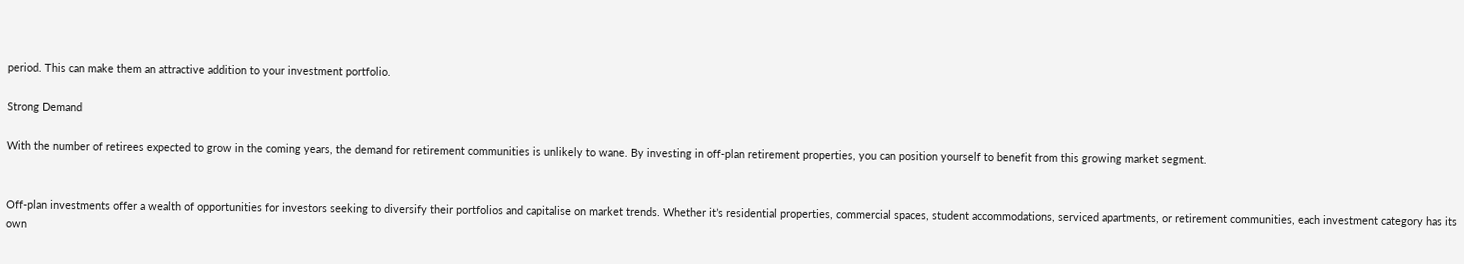period. This can make them an attractive addition to your investment portfolio.

Strong Demand

With the number of retirees expected to grow in the coming years, the demand for retirement communities is unlikely to wane. By investing in off-plan retirement properties, you can position yourself to benefit from this growing market segment.


Off-plan investments offer a wealth of opportunities for investors seeking to diversify their portfolios and capitalise on market trends. Whether it’s residential properties, commercial spaces, student accommodations, serviced apartments, or retirement communities, each investment category has its own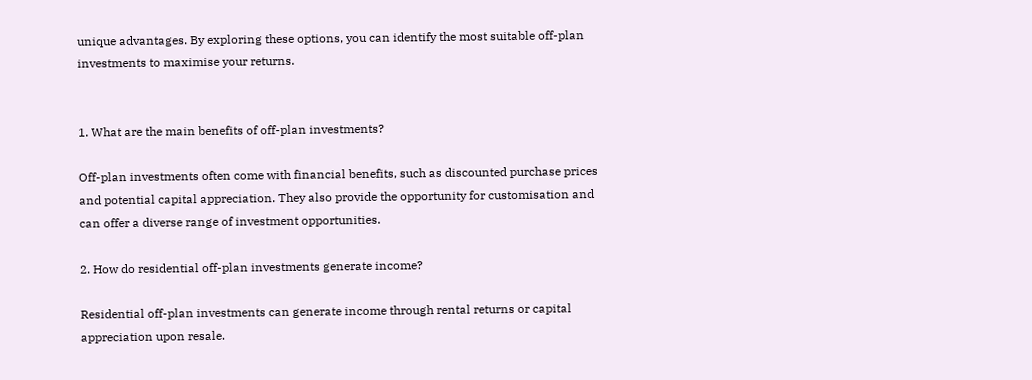unique advantages. By exploring these options, you can identify the most suitable off-plan investments to maximise your returns.


1. What are the main benefits of off-plan investments?

Off-plan investments often come with financial benefits, such as discounted purchase prices and potential capital appreciation. They also provide the opportunity for customisation and can offer a diverse range of investment opportunities.

2. How do residential off-plan investments generate income?

Residential off-plan investments can generate income through rental returns or capital appreciation upon resale.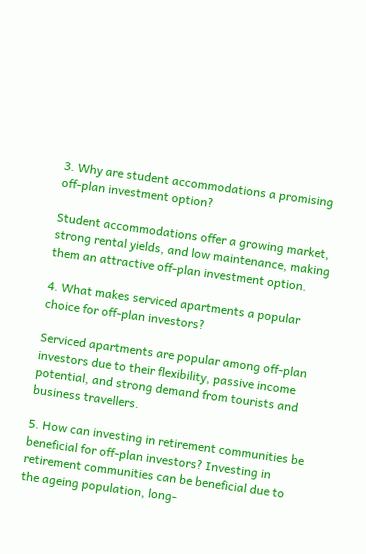3. Why are student accommodations a promising off-plan investment option?

Student accommodations offer a growing market, strong rental yields, and low maintenance, making them an attractive off-plan investment option.

4. What makes serviced apartments a popular choice for off-plan investors?

Serviced apartments are popular among off-plan investors due to their flexibility, passive income potential, and strong demand from tourists and business travellers.

5. How can investing in retirement communities be beneficial for off-plan investors? Investing in retirement communities can be beneficial due to the ageing population, long-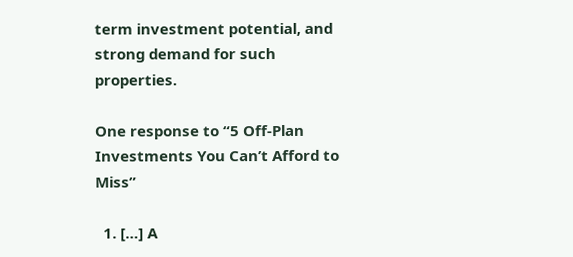term investment potential, and strong demand for such properties.

One response to “5 Off-Plan Investments You Can’t Afford to Miss”

  1. […] A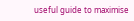useful guide to maximise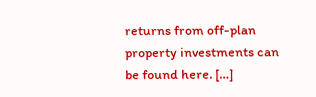returns from off-plan property investments can be found here. […]